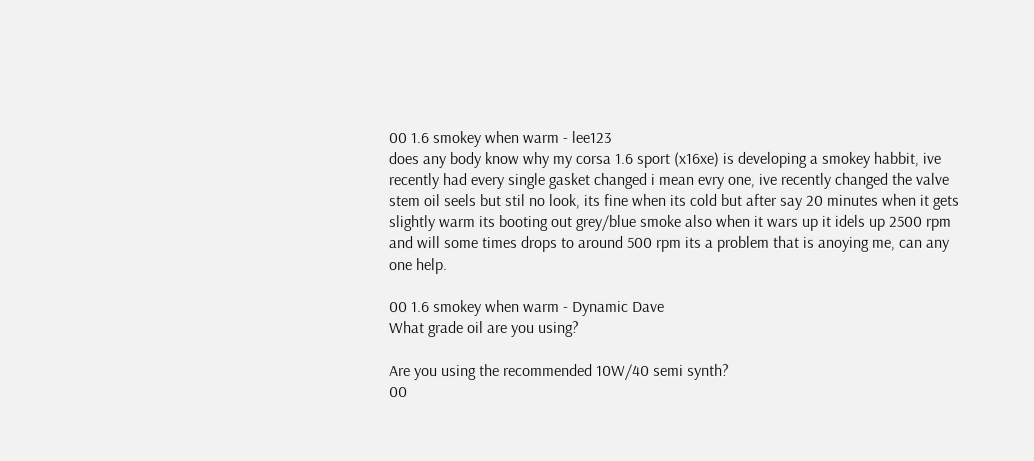00 1.6 smokey when warm - lee123
does any body know why my corsa 1.6 sport (x16xe) is developing a smokey habbit, ive recently had every single gasket changed i mean evry one, ive recently changed the valve stem oil seels but stil no look, its fine when its cold but after say 20 minutes when it gets slightly warm its booting out grey/blue smoke also when it wars up it idels up 2500 rpm and will some times drops to around 500 rpm its a problem that is anoying me, can any one help.

00 1.6 smokey when warm - Dynamic Dave
What grade oil are you using?

Are you using the recommended 10W/40 semi synth?
00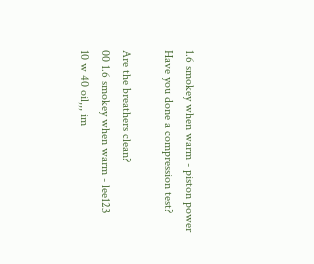1.6 smokey when warm - piston power
Have you done a compression test?

Are the breathers clean?
00 1.6 smokey when warm - lee123
10 w 40 oil,,, im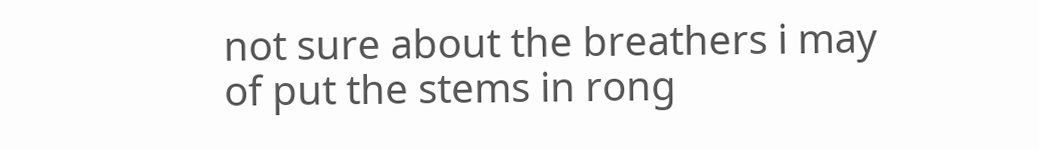not sure about the breathers i may of put the stems in rong